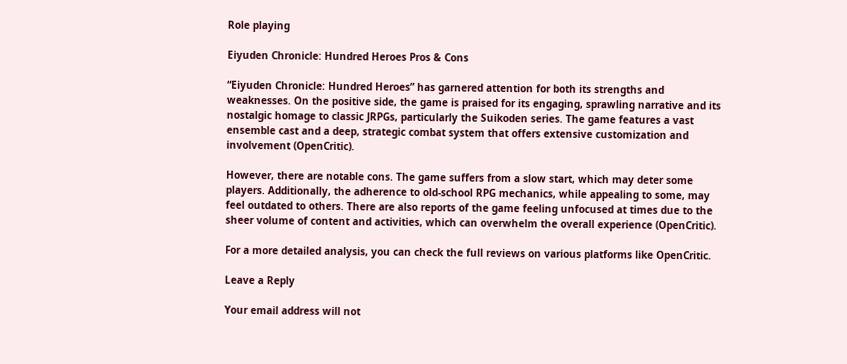Role playing

Eiyuden Chronicle: Hundred Heroes Pros & Cons

“Eiyuden Chronicle: Hundred Heroes” has garnered attention for both its strengths and weaknesses. On the positive side, the game is praised for its engaging, sprawling narrative and its nostalgic homage to classic JRPGs, particularly the Suikoden series. The game features a vast ensemble cast and a deep, strategic combat system that offers extensive customization and involvement (OpenCritic).

However, there are notable cons. The game suffers from a slow start, which may deter some players. Additionally, the adherence to old-school RPG mechanics, while appealing to some, may feel outdated to others. There are also reports of the game feeling unfocused at times due to the sheer volume of content and activities, which can overwhelm the overall experience (OpenCritic).

For a more detailed analysis, you can check the full reviews on various platforms like OpenCritic.

Leave a Reply

Your email address will not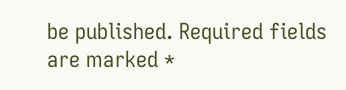be published. Required fields are marked *